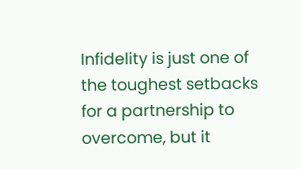Infidelity is just one of the toughest setbacks for a partnership to overcome, but it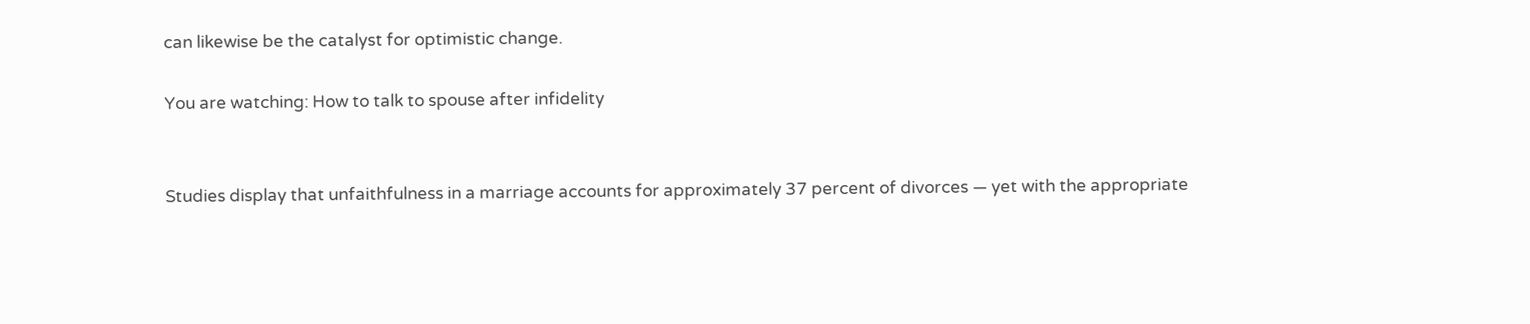can likewise be the catalyst for optimistic change.

You are watching: How to talk to spouse after infidelity


Studies display that unfaithfulness in a marriage accounts for approximately 37 percent of divorces — yet with the appropriate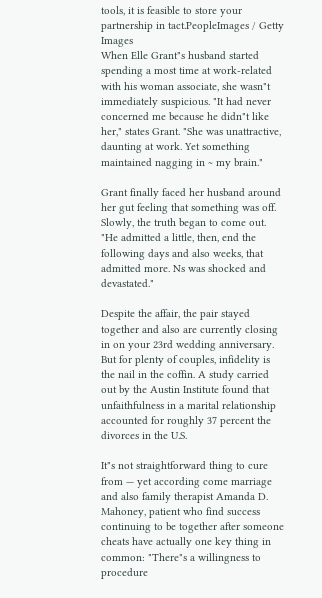tools, it is feasible to store your partnership in tact.PeopleImages / Getty Images
When Elle Grant"s husband started spending a most time at work-related with his woman associate, she wasn"t immediately suspicious. "It had never concerned me because he didn"t like her," states Grant. "She was unattractive, daunting at work. Yet something maintained nagging in ~ my brain."

Grant finally faced her husband around her gut feeling that something was off. Slowly, the truth began to come out. "He admitted a little, then, end the following days and also weeks, that admitted more. Ns was shocked and devastated."

Despite the affair, the pair stayed together and also are currently closing in on your 23rd wedding anniversary. But for plenty of couples, infidelity is the nail in the coffin. A study carried out by the Austin Institute found that unfaithfulness in a marital relationship accounted for roughly 37 percent the divorces in the U.S.

It"s not straightforward thing to cure from — yet according come marriage and also family therapist Amanda D. Mahoney, patient who find success continuing to be together after someone cheats have actually one key thing in common: "There"s a willingness to procedure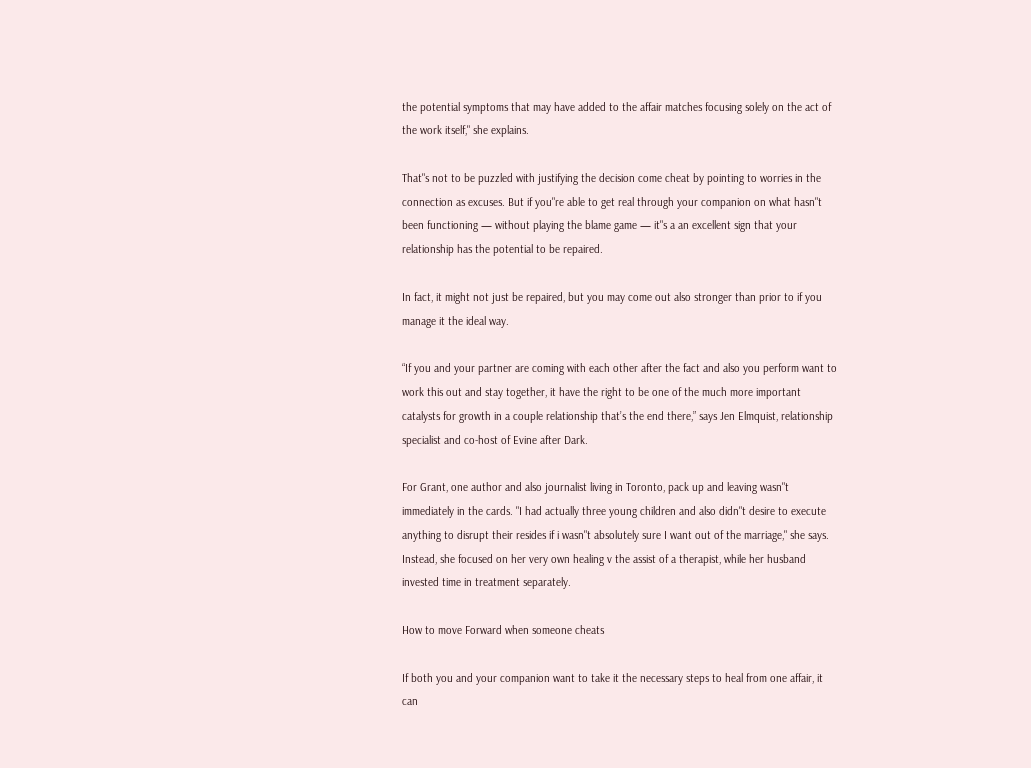the potential symptoms that may have added to the affair matches focusing solely on the act of the work itself," she explains.

That"s not to be puzzled with justifying the decision come cheat by pointing to worries in the connection as excuses. But if you"re able to get real through your companion on what hasn"t been functioning — without playing the blame game — it"s a an excellent sign that your relationship has the potential to be repaired.

In fact, it might not just be repaired, but you may come out also stronger than prior to if you manage it the ideal way.

“If you and your partner are coming with each other after the fact and also you perform want to work this out and stay together, it have the right to be one of the much more important catalysts for growth in a couple relationship that’s the end there,” says Jen Elmquist, relationship specialist and co-host of Evine after Dark.

For Grant, one author and also journalist living in Toronto, pack up and leaving wasn"t immediately in the cards. "I had actually three young children and also didn"t desire to execute anything to disrupt their resides if i wasn"t absolutely sure I want out of the marriage," she says. Instead, she focused on her very own healing v the assist of a therapist, while her husband invested time in treatment separately.

How to move Forward when someone cheats

If both you and your companion want to take it the necessary steps to heal from one affair, it can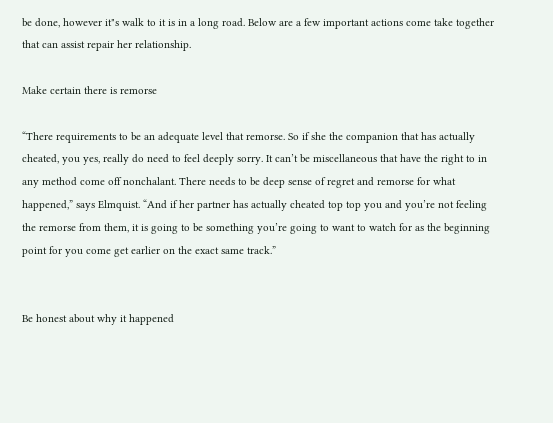be done, however it"s walk to it is in a long road. Below are a few important actions come take together that can assist repair her relationship.

Make certain there is remorse

“There requirements to be an adequate level that remorse. So if she the companion that has actually cheated, you yes, really do need to feel deeply sorry. It can’t be miscellaneous that have the right to in any method come off nonchalant. There needs to be deep sense of regret and remorse for what happened,” says Elmquist. “And if her partner has actually cheated top top you and you’re not feeling the remorse from them, it is going to be something you’re going to want to watch for as the beginning point for you come get earlier on the exact same track.”


Be honest about why it happened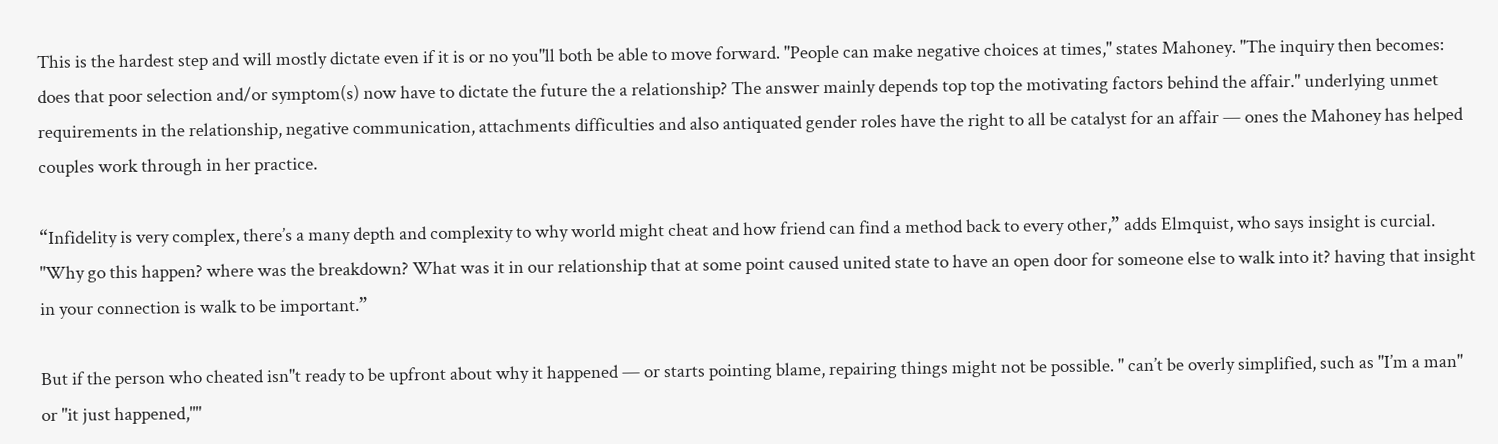This is the hardest step and will mostly dictate even if it is or no you"ll both be able to move forward. "People can make negative choices at times," states Mahoney. "The inquiry then becomes: does that poor selection and/or symptom(s) now have to dictate the future the a relationship? The answer mainly depends top top the motivating factors behind the affair." underlying unmet requirements in the relationship, negative communication, attachments difficulties and also antiquated gender roles have the right to all be catalyst for an affair — ones the Mahoney has helped couples work through in her practice.

“Infidelity is very complex, there’s a many depth and complexity to why world might cheat and how friend can find a method back to every other,” adds Elmquist, who says insight is curcial. "Why go this happen? where was the breakdown? What was it in our relationship that at some point caused united state to have an open door for someone else to walk into it? having that insight in your connection is walk to be important.”

But if the person who cheated isn"t ready to be upfront about why it happened — or starts pointing blame, repairing things might not be possible. " can’t be overly simplified, such as "I’m a man" or "it just happened,""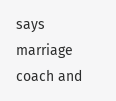says marriage coach and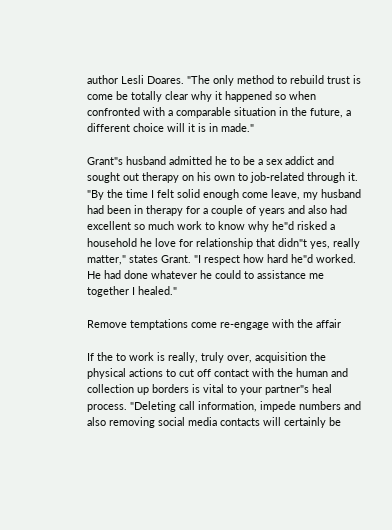author Lesli Doares. "The only method to rebuild trust is come be totally clear why it happened so when confronted with a comparable situation in the future, a different choice will it is in made."

Grant"s husband admitted he to be a sex addict and sought out therapy on his own to job-related through it. "By the time I felt solid enough come leave, my husband had been in therapy for a couple of years and also had excellent so much work to know why he"d risked a household he love for relationship that didn"t yes, really matter," states Grant. "I respect how hard he"d worked. He had done whatever he could to assistance me together I healed."

Remove temptations come re-engage with the affair

If the to work is really, truly over, acquisition the physical actions to cut off contact with the human and collection up borders is vital to your partner"s heal process. "Deleting call information, impede numbers and also removing social media contacts will certainly be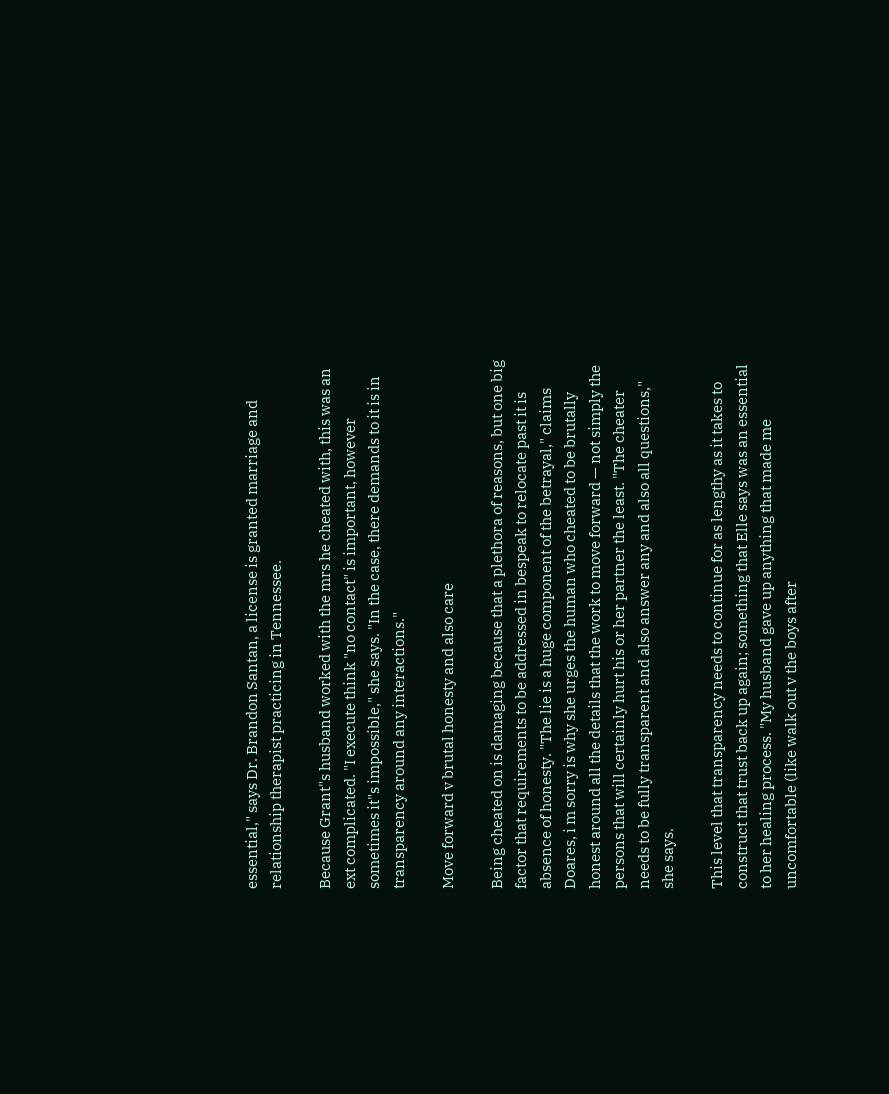essential," says Dr. Brandon Santan, a license is granted marriage and relationship therapist practicing in Tennessee.

Because Grant"s husband worked with the mrs he cheated with, this was an ext complicated. "I execute think "no contact" is important, however sometimes it"s impossible," she says. "In the case, there demands to it is in transparency around any interactions."

Move forward v brutal honesty and also care

Being cheated on is damaging because that a plethora of reasons, but one big factor that requirements to be addressed in bespeak to relocate past it is absence of honesty. "The lie is a huge component of the betrayal," claims Doares, i m sorry is why she urges the human who cheated to be brutally honest around all the details that the work to move forward — not simply the persons that will certainly hurt his or her partner the least. "The cheater needs to be fully transparent and also answer any and also all questions," she says.

This level that transparency needs to continue for as lengthy as it takes to construct that trust back up again; something that Elle says was an essential to her healing process. "My husband gave up anything that made me uncomfortable (like walk out v the boys after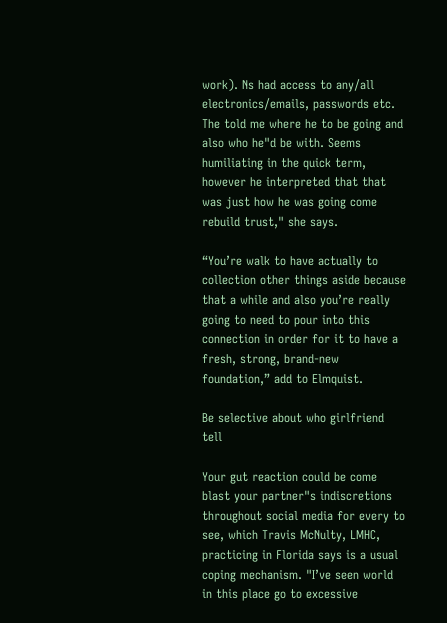work). Ns had access to any/all electronics/emails, passwords etc. The told me where he to be going and also who he"d be with. Seems humiliating in the quick term, however he interpreted that that was just how he was going come rebuild trust," she says.

“You’re walk to have actually to collection other things aside because that a while and also you’re really going to need to pour into this connection in order for it to have a fresh, strong, brand-new foundation,” add to Elmquist.

Be selective about who girlfriend tell

Your gut reaction could be come blast your partner"s indiscretions throughout social media for every to see, which Travis McNulty, LMHC, practicing in Florida says is a usual coping mechanism. "I’ve seen world in this place go to excessive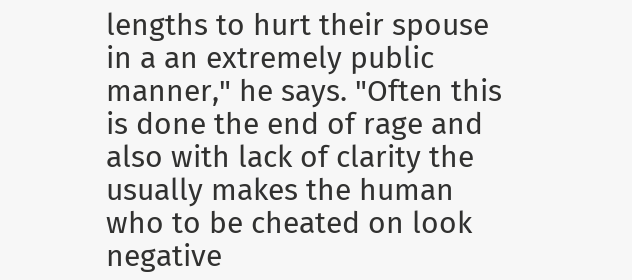lengths to hurt their spouse in a an extremely public manner," he says. "Often this is done the end of rage and also with lack of clarity the usually makes the human who to be cheated on look negative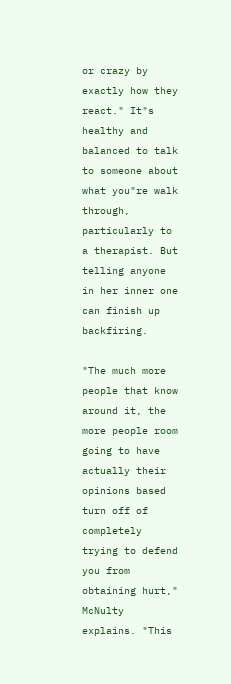or crazy by exactly how they react." It"s healthy and balanced to talk to someone about what you"re walk through, particularly to a therapist. But telling anyone in her inner one can finish up backfiring.

"The much more people that know around it, the more people room going to have actually their opinions based turn off of completely trying to defend you from obtaining hurt," McNulty explains. "This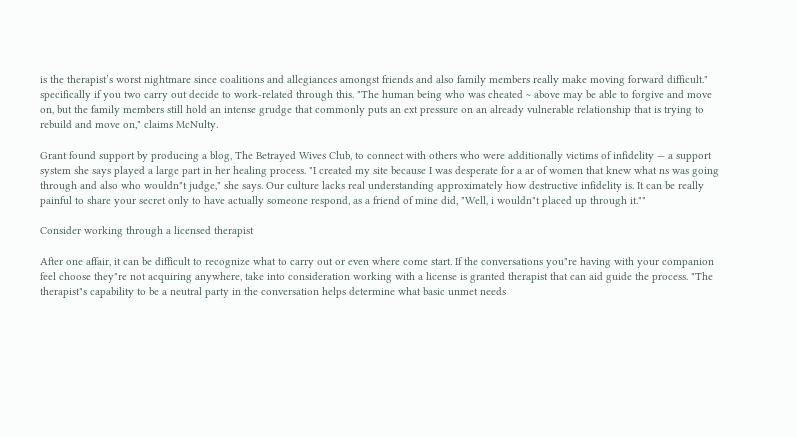is the therapist’s worst nightmare since coalitions and allegiances amongst friends and also family members really make moving forward difficult." specifically if you two carry out decide to work-related through this. "The human being who was cheated ~ above may be able to forgive and move on, but the family members still hold an intense grudge that commonly puts an ext pressure on an already vulnerable relationship that is trying to rebuild and move on," claims McNulty.

Grant found support by producing a blog, The Betrayed Wives Club, to connect with others who were additionally victims of infidelity — a support system she says played a large part in her healing process. "I created my site because I was desperate for a ar of women that knew what ns was going through and also who wouldn"t judge," she says. Our culture lacks real understanding approximately how destructive infidelity is. It can be really painful to share your secret only to have actually someone respond, as a friend of mine did, "Well, i wouldn"t placed up through it.""

Consider working through a licensed therapist

After one affair, it can be difficult to recognize what to carry out or even where come start. If the conversations you"re having with your companion feel choose they"re not acquiring anywhere, take into consideration working with a license is granted therapist that can aid guide the process. "The therapist"s capability to be a neutral party in the conversation helps determine what basic unmet needs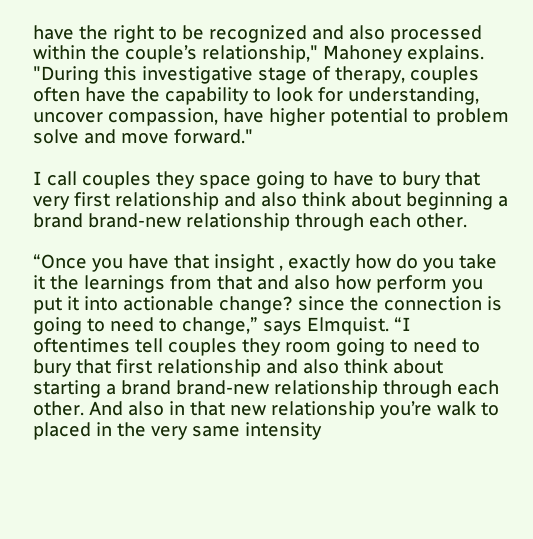have the right to be recognized and also processed within the couple’s relationship," Mahoney explains. "During this investigative stage of therapy, couples often have the capability to look for understanding, uncover compassion, have higher potential to problem solve and move forward."

I call couples they space going to have to bury that very first relationship and also think about beginning a brand brand-new relationship through each other.

“Once you have that insight , exactly how do you take it the learnings from that and also how perform you put it into actionable change? since the connection is going to need to change,” says Elmquist. “I oftentimes tell couples they room going to need to bury that first relationship and also think about starting a brand brand-new relationship through each other. And also in that new relationship you’re walk to placed in the very same intensity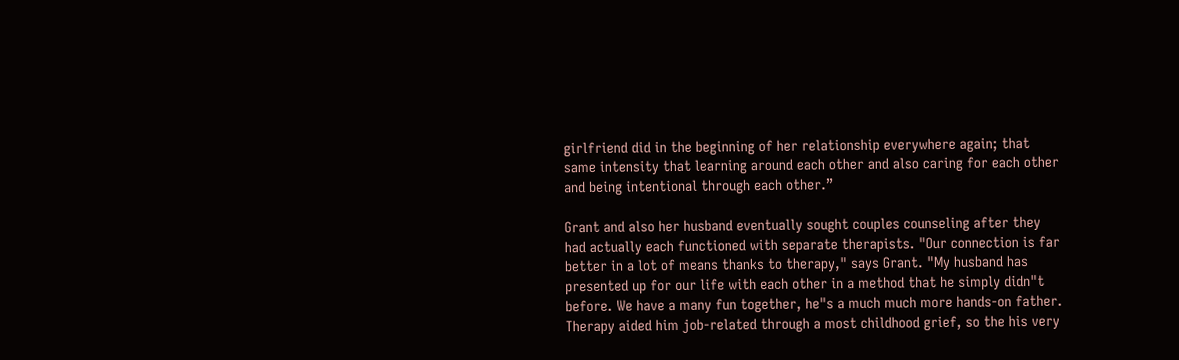girlfriend did in the beginning of her relationship everywhere again; that same intensity that learning around each other and also caring for each other and being intentional through each other.”

Grant and also her husband eventually sought couples counseling after they had actually each functioned with separate therapists. "Our connection is far better in a lot of means thanks to therapy," says Grant. "My husband has presented up for our life with each other in a method that he simply didn"t before. We have a many fun together, he"s a much much more hands-on father. Therapy aided him job-related through a most childhood grief, so the his very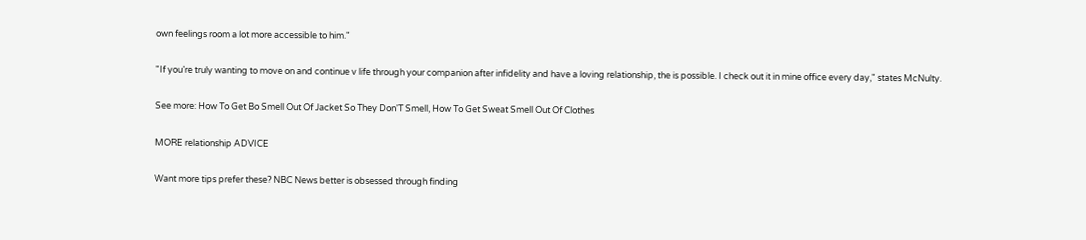own feelings room a lot more accessible to him."

"If you’re truly wanting to move on and continue v life through your companion after infidelity and have a loving relationship, the is possible. I check out it in mine office every day," states McNulty.

See more: How To Get Bo Smell Out Of Jacket So They Don'T Smell, How To Get Sweat Smell Out Of Clothes

MORE relationship ADVICE

Want more tips prefer these? NBC News better is obsessed through finding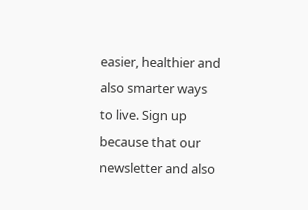easier, healthier and also smarter ways to live. Sign up because that our newsletter and also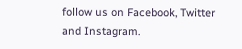follow us on Facebook, Twitter and Instagram.